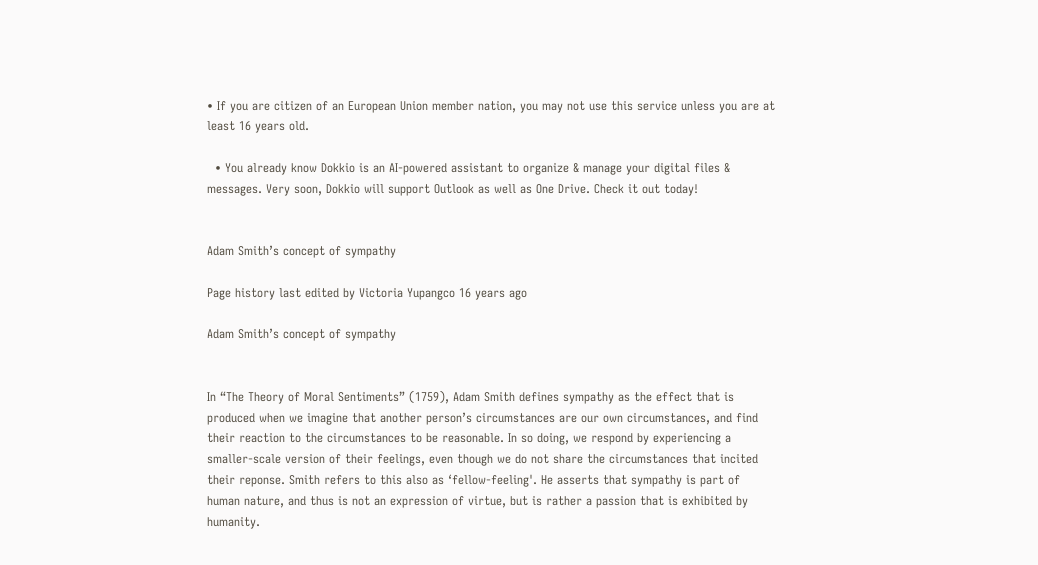• If you are citizen of an European Union member nation, you may not use this service unless you are at least 16 years old.

  • You already know Dokkio is an AI-powered assistant to organize & manage your digital files & messages. Very soon, Dokkio will support Outlook as well as One Drive. Check it out today!


Adam Smith’s concept of sympathy

Page history last edited by Victoria Yupangco 16 years ago

Adam Smith’s concept of sympathy


In “The Theory of Moral Sentiments” (1759), Adam Smith defines sympathy as the effect that is produced when we imagine that another person’s circumstances are our own circumstances, and find their reaction to the circumstances to be reasonable. In so doing, we respond by experiencing a smaller-scale version of their feelings, even though we do not share the circumstances that incited their reponse. Smith refers to this also as ‘fellow-feeling'. He asserts that sympathy is part of human nature, and thus is not an expression of virtue, but is rather a passion that is exhibited by humanity.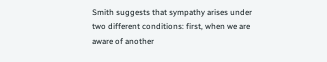Smith suggests that sympathy arises under two different conditions: first, when we are aware of another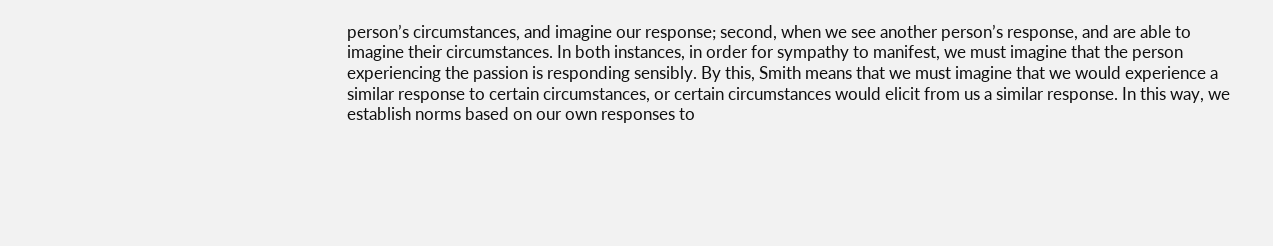person’s circumstances, and imagine our response; second, when we see another person’s response, and are able to imagine their circumstances. In both instances, in order for sympathy to manifest, we must imagine that the person experiencing the passion is responding sensibly. By this, Smith means that we must imagine that we would experience a similar response to certain circumstances, or certain circumstances would elicit from us a similar response. In this way, we establish norms based on our own responses to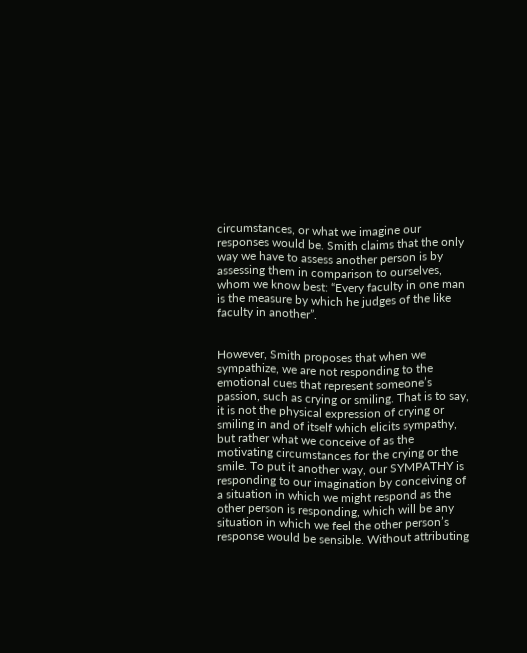circumstances, or what we imagine our responses would be. Smith claims that the only way we have to assess another person is by assessing them in comparison to ourselves, whom we know best: “Every faculty in one man is the measure by which he judges of the like faculty in another”.


However, Smith proposes that when we sympathize, we are not responding to the emotional cues that represent someone’s passion, such as crying or smiling. That is to say, it is not the physical expression of crying or smiling in and of itself which elicits sympathy, but rather what we conceive of as the motivating circumstances for the crying or the smile. To put it another way, our SYMPATHY is responding to our imagination by conceiving of a situation in which we might respond as the other person is responding, which will be any situation in which we feel the other person’s response would be sensible. Without attributing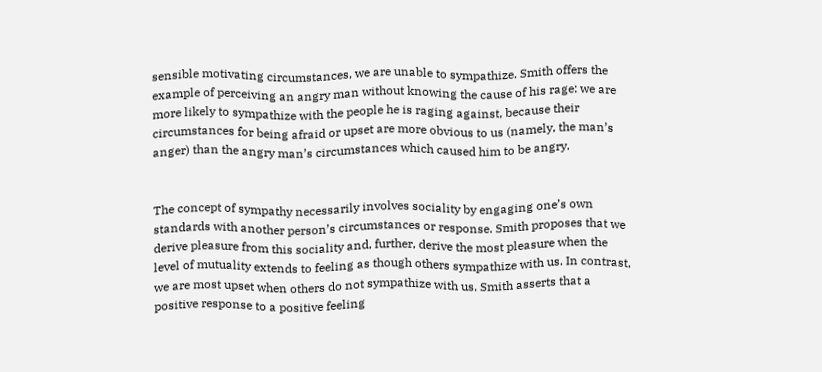sensible motivating circumstances, we are unable to sympathize. Smith offers the example of perceiving an angry man without knowing the cause of his rage: we are more likely to sympathize with the people he is raging against, because their circumstances for being afraid or upset are more obvious to us (namely, the man’s anger) than the angry man’s circumstances which caused him to be angry.


The concept of sympathy necessarily involves sociality by engaging one’s own standards with another person’s circumstances or response. Smith proposes that we derive pleasure from this sociality and, further, derive the most pleasure when the level of mutuality extends to feeling as though others sympathize with us. In contrast, we are most upset when others do not sympathize with us. Smith asserts that a positive response to a positive feeling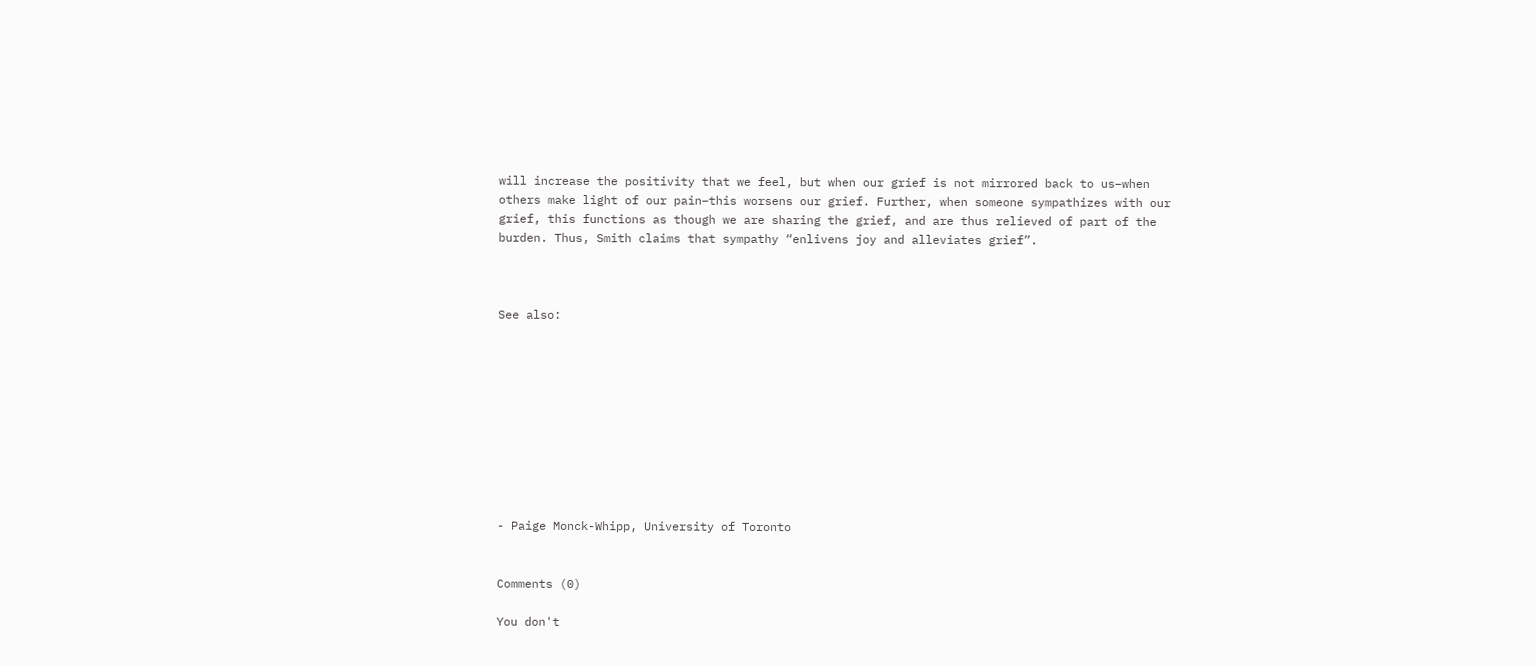will increase the positivity that we feel, but when our grief is not mirrored back to us–when others make light of our pain–this worsens our grief. Further, when someone sympathizes with our grief, this functions as though we are sharing the grief, and are thus relieved of part of the burden. Thus, Smith claims that sympathy “enlivens joy and alleviates grief”.



See also:










- Paige Monck-Whipp, University of Toronto


Comments (0)

You don't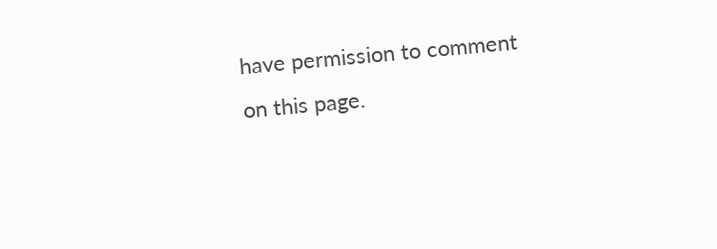have permission to comment on this page.